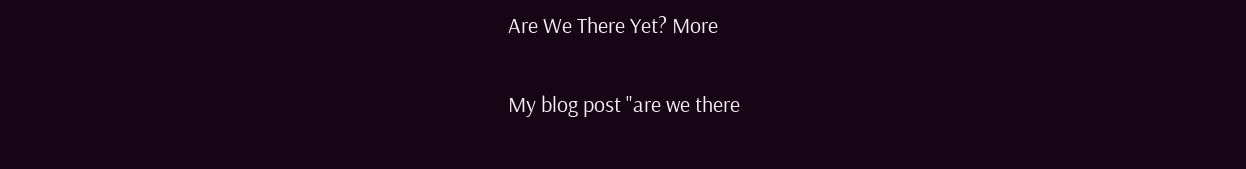Are We There Yet? More

My blog post "are we there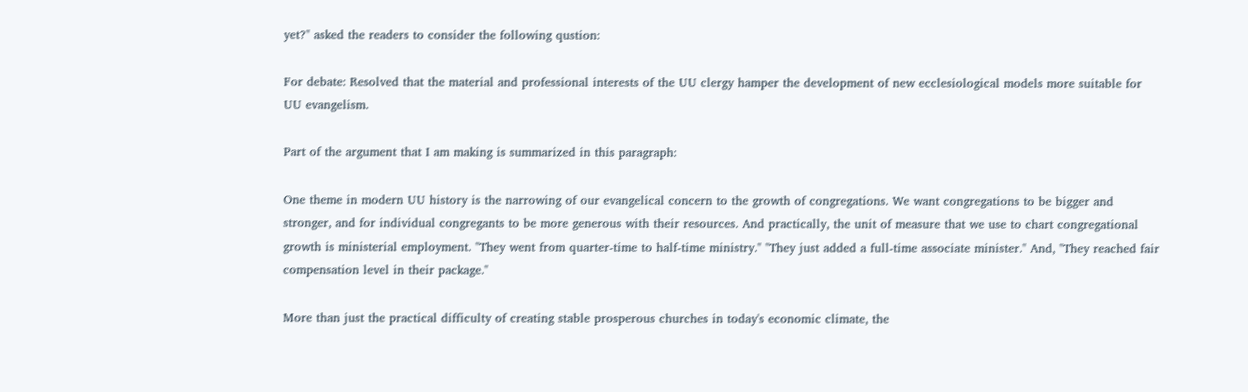yet?" asked the readers to consider the following qustion:

For debate: Resolved that the material and professional interests of the UU clergy hamper the development of new ecclesiological models more suitable for UU evangelism.

Part of the argument that I am making is summarized in this paragraph:

One theme in modern UU history is the narrowing of our evangelical concern to the growth of congregations. We want congregations to be bigger and stronger, and for individual congregants to be more generous with their resources. And practically, the unit of measure that we use to chart congregational growth is ministerial employment. "They went from quarter-time to half-time ministry." "They just added a full-time associate minister." And, "They reached fair compensation level in their package."

More than just the practical difficulty of creating stable prosperous churches in today's economic climate, the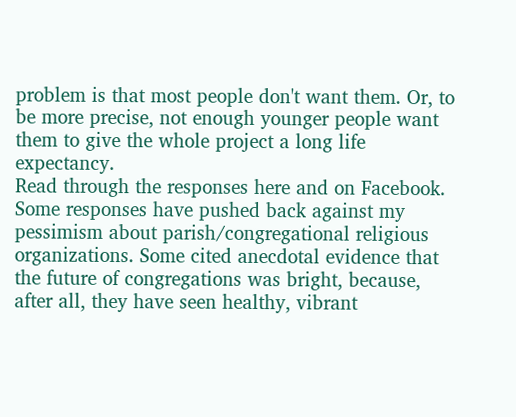problem is that most people don't want them. Or, to be more precise, not enough younger people want them to give the whole project a long life expectancy.
Read through the responses here and on Facebook. Some responses have pushed back against my pessimism about parish/congregational religious organizations. Some cited anecdotal evidence that the future of congregations was bright, because, after all, they have seen healthy, vibrant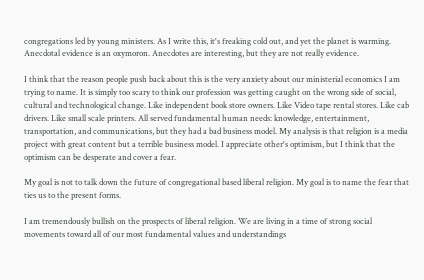congregations led by young ministers. As I write this, it's freaking cold out, and yet the planet is warming. Anecdotal evidence is an oxymoron. Anecdotes are interesting, but they are not really evidence.

I think that the reason people push back about this is the very anxiety about our ministerial economics I am trying to name. It is simply too scary to think our profession was getting caught on the wrong side of social, cultural and technological change. Like independent book store owners. Like Video tape rental stores. Like cab drivers. Like small scale printers. All served fundamental human needs: knowledge, entertainment, transportation, and communications, but they had a bad business model. My analysis is that religion is a media project with great content but a terrible business model. I appreciate other's optimism, but I think that the optimism can be desperate and cover a fear.

My goal is not to talk down the future of congregational based liberal religion. My goal is to name the fear that ties us to the present forms.

I am tremendously bullish on the prospects of liberal religion. We are living in a time of strong social
movements toward all of our most fundamental values and understandings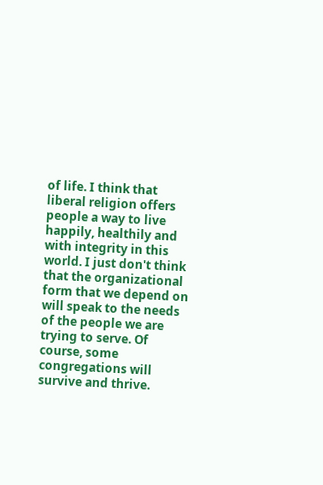of life. I think that liberal religion offers people a way to live happily, healthily and with integrity in this world. I just don't think that the organizational form that we depend on will speak to the needs of the people we are trying to serve. Of course, some congregations will survive and thrive.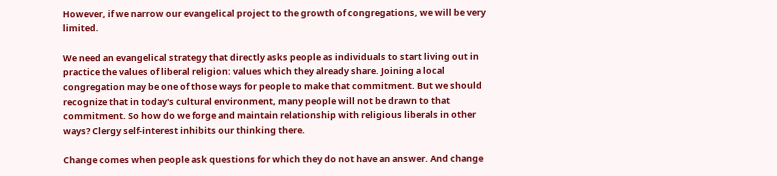However, if we narrow our evangelical project to the growth of congregations, we will be very limited.

We need an evangelical strategy that directly asks people as individuals to start living out in practice the values of liberal religion: values which they already share. Joining a local congregation may be one of those ways for people to make that commitment. But we should recognize that in today's cultural environment, many people will not be drawn to that commitment. So how do we forge and maintain relationship with religious liberals in other ways? Clergy self-interest inhibits our thinking there.

Change comes when people ask questions for which they do not have an answer. And change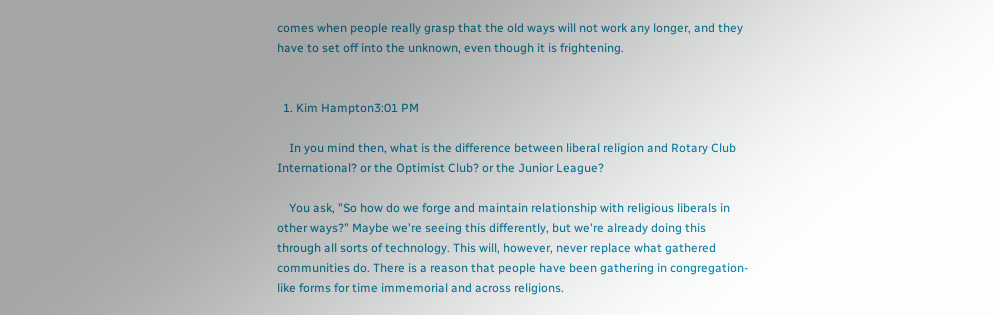comes when people really grasp that the old ways will not work any longer, and they have to set off into the unknown, even though it is frightening.


  1. Kim Hampton3:01 PM

    In you mind then, what is the difference between liberal religion and Rotary Club International? or the Optimist Club? or the Junior League?

    You ask, "So how do we forge and maintain relationship with religious liberals in other ways?" Maybe we're seeing this differently, but we're already doing this through all sorts of technology. This will, however, never replace what gathered communities do. There is a reason that people have been gathering in congregation-like forms for time immemorial and across religions.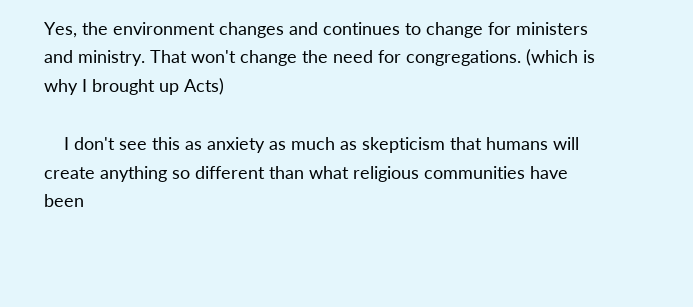Yes, the environment changes and continues to change for ministers and ministry. That won't change the need for congregations. (which is why I brought up Acts)

    I don't see this as anxiety as much as skepticism that humans will create anything so different than what religious communities have been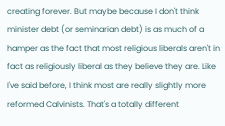creating forever. But maybe because I don't think minister debt (or seminarian debt) is as much of a hamper as the fact that most religious liberals aren't in fact as religiously liberal as they believe they are. Like I've said before, I think most are really slightly more reformed Calvinists. That's a totally different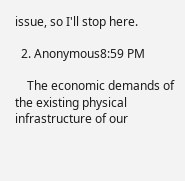issue, so I'll stop here.

  2. Anonymous8:59 PM

    The economic demands of the existing physical infrastructure of our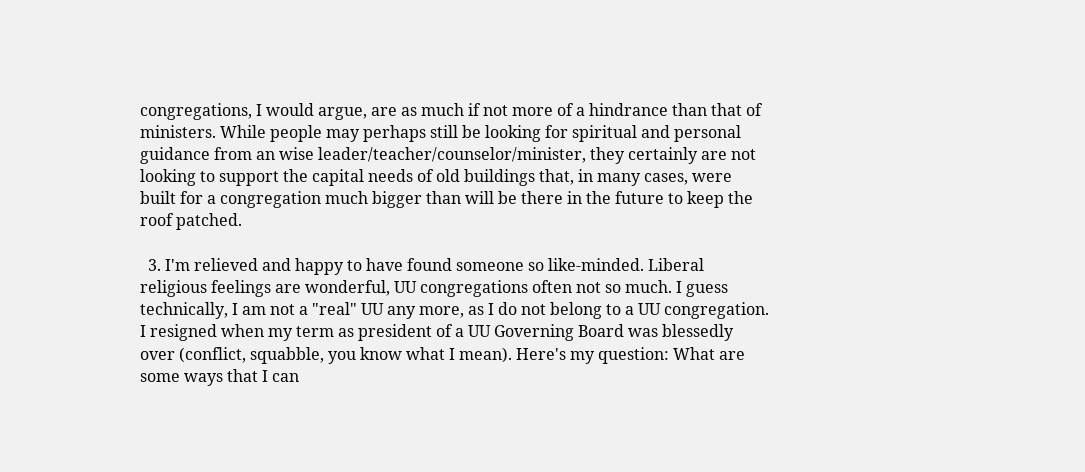congregations, I would argue, are as much if not more of a hindrance than that of ministers. While people may perhaps still be looking for spiritual and personal guidance from an wise leader/teacher/counselor/minister, they certainly are not looking to support the capital needs of old buildings that, in many cases, were built for a congregation much bigger than will be there in the future to keep the roof patched.

  3. I'm relieved and happy to have found someone so like-minded. Liberal religious feelings are wonderful, UU congregations often not so much. I guess technically, I am not a "real" UU any more, as I do not belong to a UU congregation. I resigned when my term as president of a UU Governing Board was blessedly over (conflict, squabble, you know what I mean). Here's my question: What are some ways that I can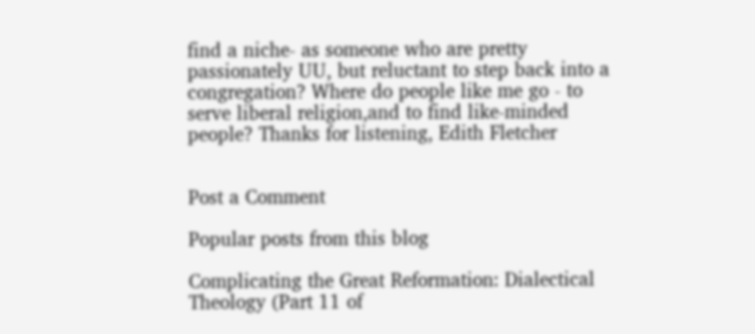find a niche- as someone who are pretty passionately UU, but reluctant to step back into a congregation? Where do people like me go - to serve liberal religion,and to find like-minded people? Thanks for listening, Edith Fletcher


Post a Comment

Popular posts from this blog

Complicating the Great Reformation: Dialectical Theology (Part 11 of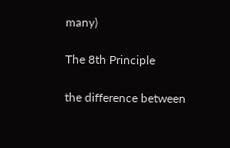many)

The 8th Principle

the difference between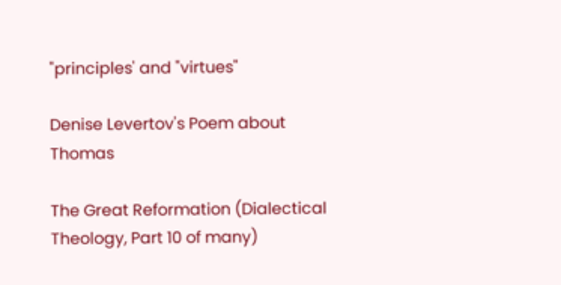"principles' and "virtues"

Denise Levertov's Poem about Thomas

The Great Reformation (Dialectical Theology, Part 10 of many)